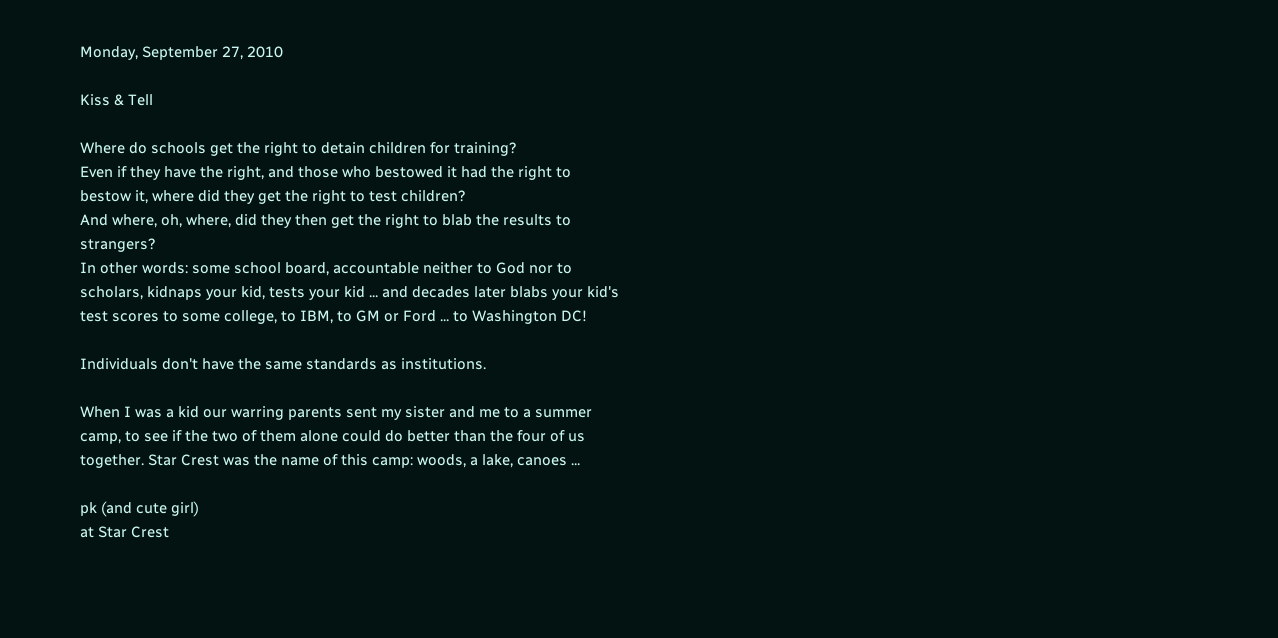Monday, September 27, 2010

Kiss & Tell

Where do schools get the right to detain children for training?
Even if they have the right, and those who bestowed it had the right to bestow it, where did they get the right to test children?
And where, oh, where, did they then get the right to blab the results to strangers?
In other words: some school board, accountable neither to God nor to scholars, kidnaps your kid, tests your kid ... and decades later blabs your kid's test scores to some college, to IBM, to GM or Ford ... to Washington DC!

Individuals don't have the same standards as institutions.

When I was a kid our warring parents sent my sister and me to a summer camp, to see if the two of them alone could do better than the four of us together. Star Crest was the name of this camp: woods, a lake, canoes ...

pk (and cute girl)
at Star Crest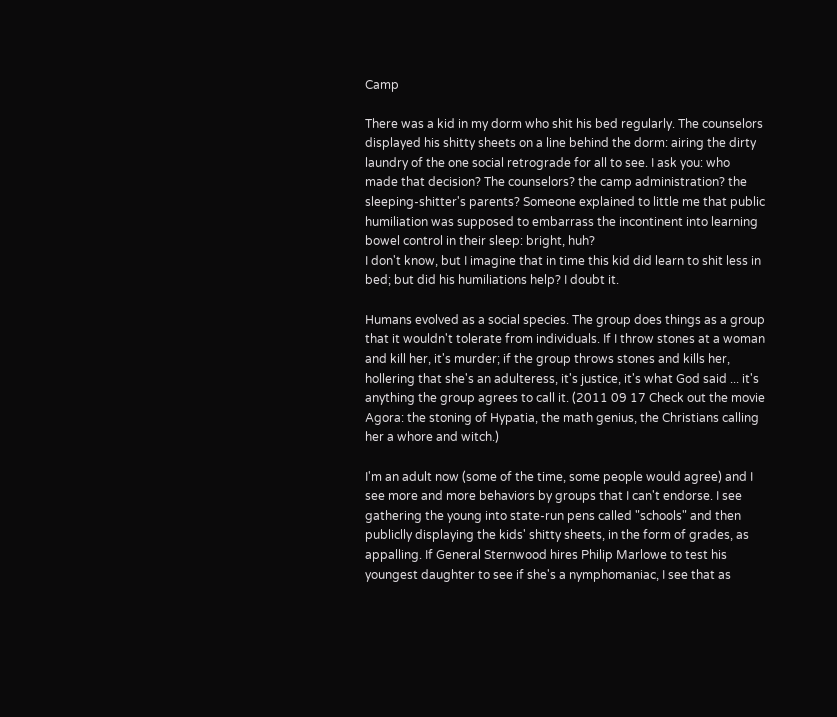Camp

There was a kid in my dorm who shit his bed regularly. The counselors displayed his shitty sheets on a line behind the dorm: airing the dirty laundry of the one social retrograde for all to see. I ask you: who made that decision? The counselors? the camp administration? the sleeping-shitter's parents? Someone explained to little me that public humiliation was supposed to embarrass the incontinent into learning bowel control in their sleep: bright, huh?
I don't know, but I imagine that in time this kid did learn to shit less in bed; but did his humiliations help? I doubt it.

Humans evolved as a social species. The group does things as a group that it wouldn't tolerate from individuals. If I throw stones at a woman and kill her, it's murder; if the group throws stones and kills her, hollering that she's an adulteress, it's justice, it's what God said ... it's anything the group agrees to call it. (2011 09 17 Check out the movie Agora: the stoning of Hypatia, the math genius, the Christians calling her a whore and witch.)

I'm an adult now (some of the time, some people would agree) and I see more and more behaviors by groups that I can't endorse. I see gathering the young into state-run pens called "schools" and then publiclly displaying the kids' shitty sheets, in the form of grades, as appalling. If General Sternwood hires Philip Marlowe to test his youngest daughter to see if she's a nymphomaniac, I see that as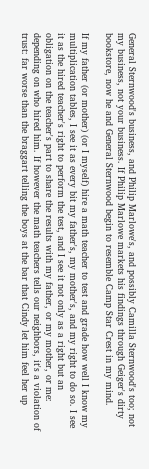General Sternwood's business, and Philip Marlowe's, and possibly Camilla Sternwood's too; not my business, not your business. If Philip Marlowe markets his findings through Geiger's dirty bookstore, now he and General Sternwood begin to resemble Camp Star Crest in my mind.

If my father (or mother) (or I myself) hire a math teacher to test and grade how well I know my multiplication tables, I see it as every bit my father's, my mother's, and my right to do so. I see it as the hired teacher's right to perform the test, and I see it not only as a right but an obligation on the teacher's part to share the results with my father, or my mother, or me: depending on who hired him. If however the math teachers tells our neighbors, it's a violation of trust: far worse than the braggart telling the boys at the bar that Cindy let him feel her up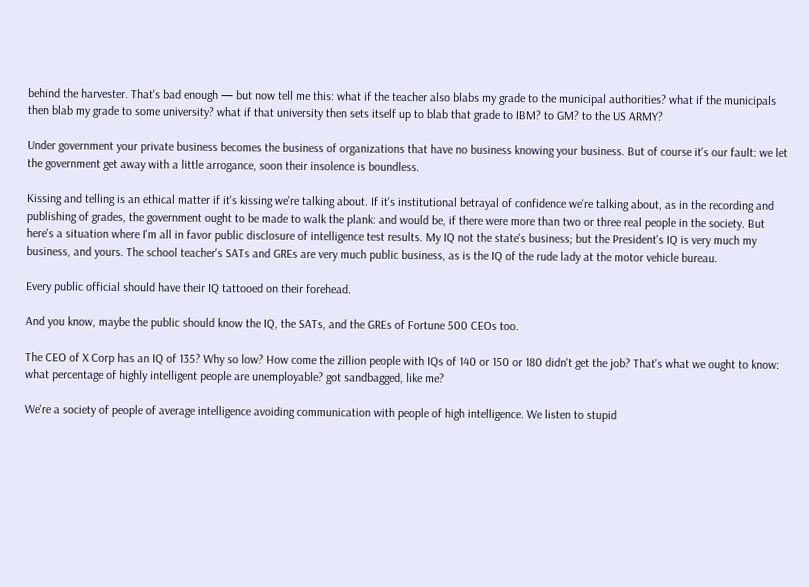behind the harvester. That's bad enough — but now tell me this: what if the teacher also blabs my grade to the municipal authorities? what if the municipals then blab my grade to some university? what if that university then sets itself up to blab that grade to IBM? to GM? to the US ARMY?

Under government your private business becomes the business of organizations that have no business knowing your business. But of course it's our fault: we let the government get away with a little arrogance, soon their insolence is boundless.

Kissing and telling is an ethical matter if it's kissing we're talking about. If it's institutional betrayal of confidence we're talking about, as in the recording and publishing of grades, the government ought to be made to walk the plank: and would be, if there were more than two or three real people in the society. But here's a situation where I'm all in favor public disclosure of intelligence test results. My IQ not the state's business; but the President's IQ is very much my business, and yours. The school teacher's SATs and GREs are very much public business, as is the IQ of the rude lady at the motor vehicle bureau.

Every public official should have their IQ tattooed on their forehead.

And you know, maybe the public should know the IQ, the SATs, and the GREs of Fortune 500 CEOs too.

The CEO of X Corp has an IQ of 135? Why so low? How come the zillion people with IQs of 140 or 150 or 180 didn't get the job? That's what we ought to know: what percentage of highly intelligent people are unemployable? got sandbagged, like me?

We're a society of people of average intelligence avoiding communication with people of high intelligence. We listen to stupid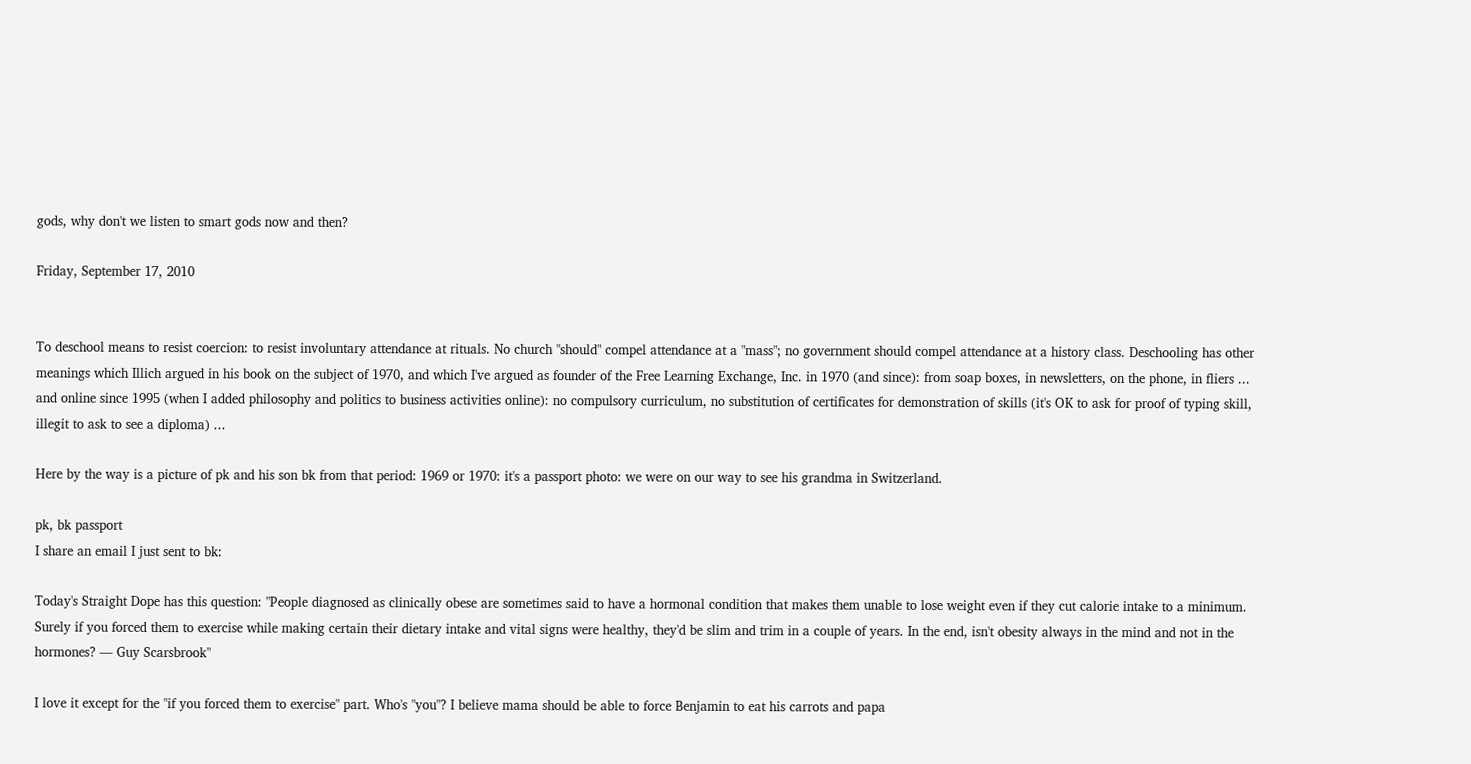gods, why don't we listen to smart gods now and then?

Friday, September 17, 2010


To deschool means to resist coercion: to resist involuntary attendance at rituals. No church "should" compel attendance at a "mass"; no government should compel attendance at a history class. Deschooling has other meanings which Illich argued in his book on the subject of 1970, and which I've argued as founder of the Free Learning Exchange, Inc. in 1970 (and since): from soap boxes, in newsletters, on the phone, in fliers ... and online since 1995 (when I added philosophy and politics to business activities online): no compulsory curriculum, no substitution of certificates for demonstration of skills (it's OK to ask for proof of typing skill, illegit to ask to see a diploma) ...

Here by the way is a picture of pk and his son bk from that period: 1969 or 1970: it's a passport photo: we were on our way to see his grandma in Switzerland.

pk, bk passport
I share an email I just sent to bk:

Today's Straight Dope has this question: "People diagnosed as clinically obese are sometimes said to have a hormonal condition that makes them unable to lose weight even if they cut calorie intake to a minimum. Surely if you forced them to exercise while making certain their dietary intake and vital signs were healthy, they'd be slim and trim in a couple of years. In the end, isn't obesity always in the mind and not in the hormones? — Guy Scarsbrook"

I love it except for the "if you forced them to exercise" part. Who's "you"? I believe mama should be able to force Benjamin to eat his carrots and papa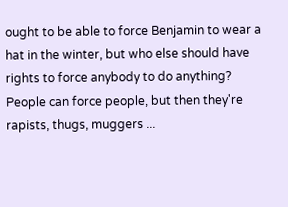ought to be able to force Benjamin to wear a hat in the winter, but who else should have rights to force anybody to do anything? People can force people, but then they're rapists, thugs, muggers ...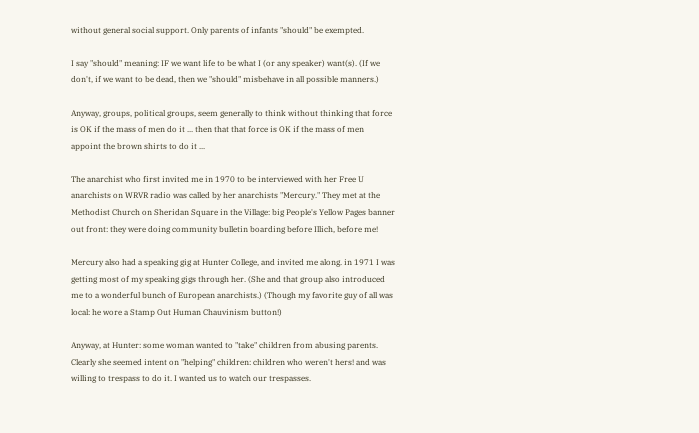without general social support. Only parents of infants "should" be exempted.

I say "should" meaning: IF we want life to be what I (or any speaker) want(s). (If we don't, if we want to be dead, then we "should" misbehave in all possible manners.)

Anyway, groups, political groups, seem generally to think without thinking that force is OK if the mass of men do it ... then that that force is OK if the mass of men appoint the brown shirts to do it ...

The anarchist who first invited me in 1970 to be interviewed with her Free U anarchists on WRVR radio was called by her anarchists "Mercury." They met at the Methodist Church on Sheridan Square in the Village: big People's Yellow Pages banner out front: they were doing community bulletin boarding before Illich, before me!

Mercury also had a speaking gig at Hunter College, and invited me along. in 1971 I was getting most of my speaking gigs through her. (She and that group also introduced me to a wonderful bunch of European anarchists.) (Though my favorite guy of all was local: he wore a Stamp Out Human Chauvinism button!)

Anyway, at Hunter: some woman wanted to "take" children from abusing parents. Clearly she seemed intent on "helping" children: children who weren't hers! and was willing to trespass to do it. I wanted us to watch our trespasses.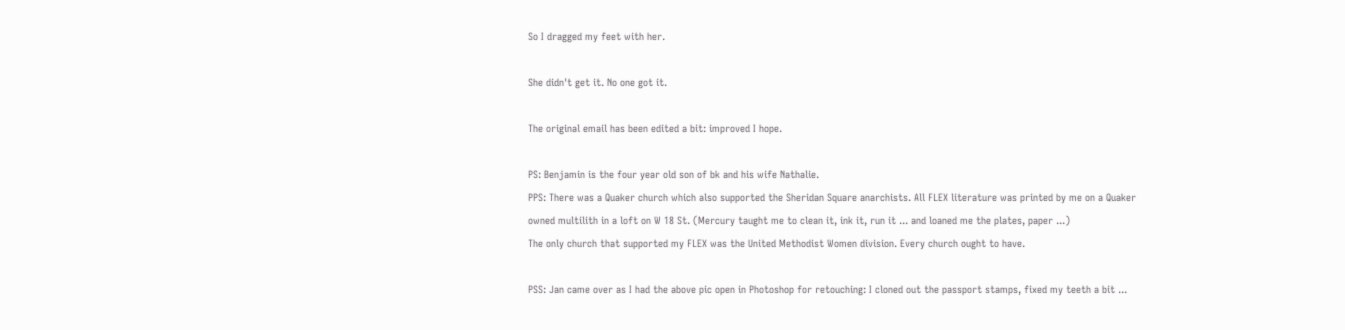So I dragged my feet with her.

She didn't get it. No one got it.

The original email has been edited a bit: improved I hope.

PS: Benjamin is the four year old son of bk and his wife Nathalie.
PPS: There was a Quaker church which also supported the Sheridan Square anarchists. All FLEX literature was printed by me on a Quaker owned multilith in a loft on W 18 St. (Mercury taught me to clean it, ink it, run it ... and loaned me the plates, paper ...)
The only church that supported my FLEX was the United Methodist Women division. Every church ought to have.

PSS: Jan came over as I had the above pic open in Photoshop for retouching: I cloned out the passport stamps, fixed my teeth a bit ...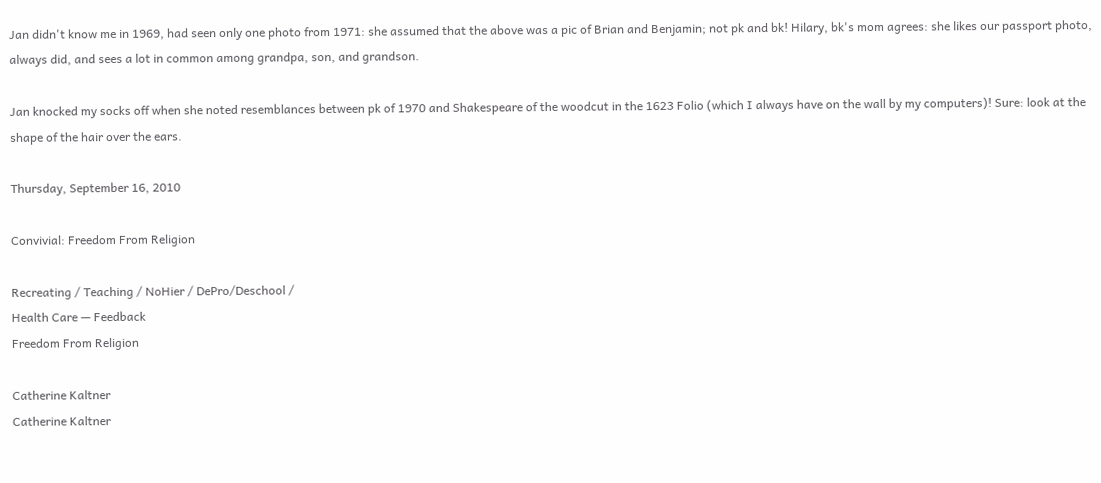Jan didn't know me in 1969, had seen only one photo from 1971: she assumed that the above was a pic of Brian and Benjamin; not pk and bk! Hilary, bk's mom agrees: she likes our passport photo, always did, and sees a lot in common among grandpa, son, and grandson.

Jan knocked my socks off when she noted resemblances between pk of 1970 and Shakespeare of the woodcut in the 1623 Folio (which I always have on the wall by my computers)! Sure: look at the shape of the hair over the ears.

Thursday, September 16, 2010

Convivial: Freedom From Religion

Recreating / Teaching / NoHier / DePro/Deschool /
Health Care — Feedback
Freedom From Religion

Catherine Kaltner
Catherine Kaltner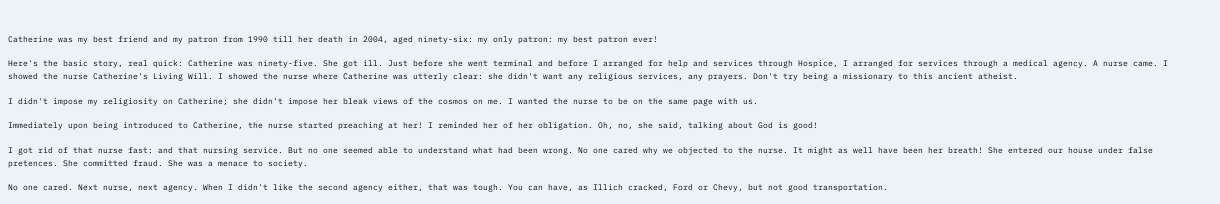Catherine was my best friend and my patron from 1990 till her death in 2004, aged ninety-six: my only patron: my best patron ever!

Here's the basic story, real quick: Catherine was ninety-five. She got ill. Just before she went terminal and before I arranged for help and services through Hospice, I arranged for services through a medical agency. A nurse came. I showed the nurse Catherine's Living Will. I showed the nurse where Catherine was utterly clear: she didn't want any religious services, any prayers. Don't try being a missionary to this ancient atheist.

I didn't impose my religiosity on Catherine; she didn't impose her bleak views of the cosmos on me. I wanted the nurse to be on the same page with us.

Immediately upon being introduced to Catherine, the nurse started preaching at her! I reminded her of her obligation. Oh, no, she said, talking about God is good!

I got rid of that nurse fast: and that nursing service. But no one seemed able to understand what had been wrong. No one cared why we objected to the nurse. It might as well have been her breath! She entered our house under false pretences. She committed fraud. She was a menace to society.

No one cared. Next nurse, next agency. When I didn't like the second agency either, that was tough. You can have, as Illich cracked, Ford or Chevy, but not good transportation.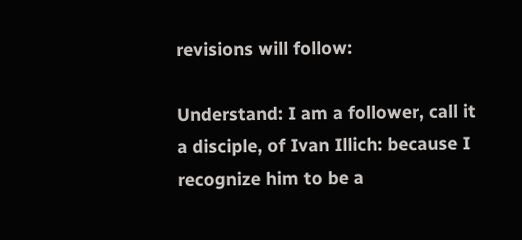revisions will follow:

Understand: I am a follower, call it a disciple, of Ivan Illich: because I recognize him to be a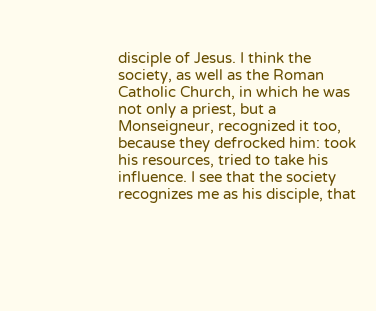disciple of Jesus. I think the society, as well as the Roman Catholic Church, in which he was not only a priest, but a Monseigneur, recognized it too, because they defrocked him: took his resources, tried to take his influence. I see that the society recognizes me as his disciple, that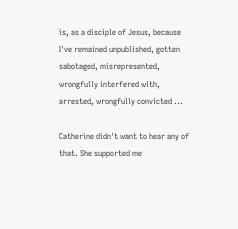is, as a disciple of Jesus, because I've remained unpublished, gotten sabotaged, misrepresented, wrongfully interfered with, arrested, wrongfully convicted ...

Catherine didn't want to hear any of that. She supported me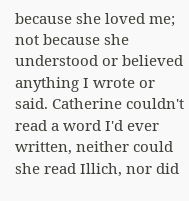because she loved me; not because she understood or believed anything I wrote or said. Catherine couldn't read a word I'd ever written, neither could she read Illich, nor did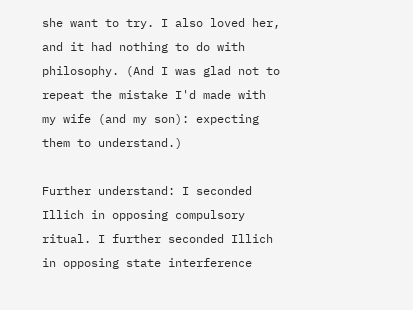she want to try. I also loved her, and it had nothing to do with philosophy. (And I was glad not to repeat the mistake I'd made with my wife (and my son): expecting them to understand.)

Further understand: I seconded Illich in opposing compulsory ritual. I further seconded Illich in opposing state interference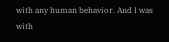with any human behavior. And I was with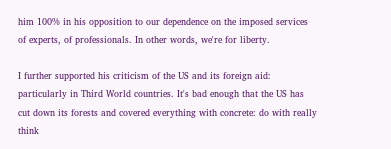him 100% in his opposition to our dependence on the imposed services of experts, of professionals. In other words, we're for liberty.

I further supported his criticism of the US and its foreign aid: particularly in Third World countries. It's bad enough that the US has cut down its forests and covered everything with concrete: do with really think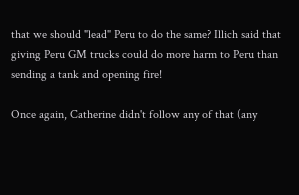that we should "lead" Peru to do the same? Illich said that giving Peru GM trucks could do more harm to Peru than sending a tank and opening fire!

Once again, Catherine didn't follow any of that (any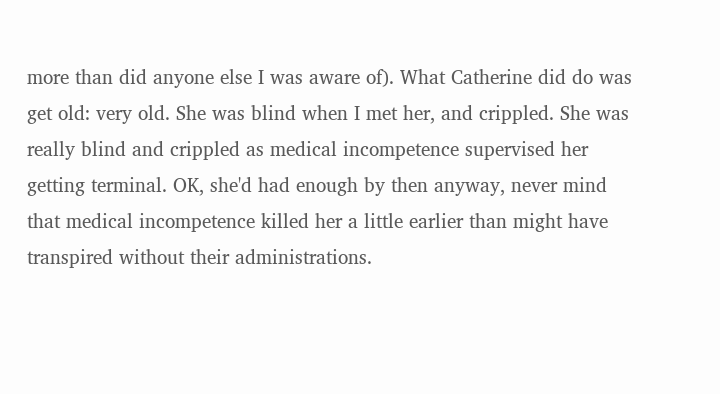more than did anyone else I was aware of). What Catherine did do was get old: very old. She was blind when I met her, and crippled. She was really blind and crippled as medical incompetence supervised her getting terminal. OK, she'd had enough by then anyway, never mind that medical incompetence killed her a little earlier than might have transpired without their administrations.